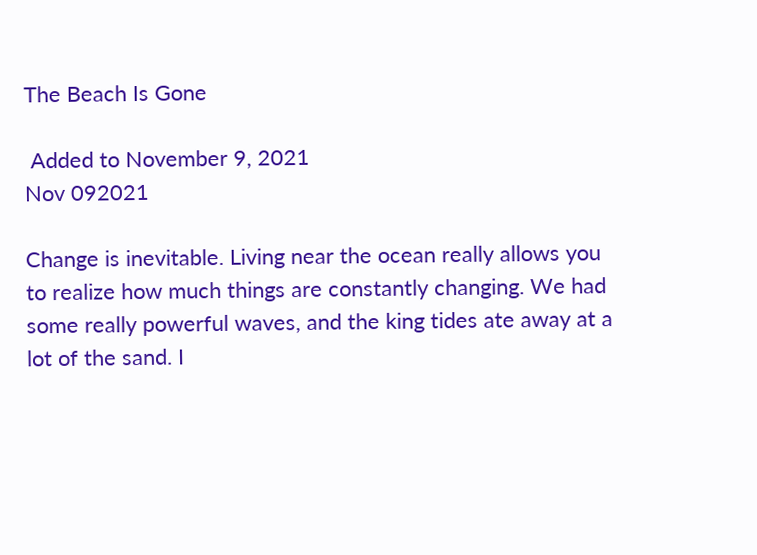The Beach Is Gone

 Added to November 9, 2021
Nov 092021

Change is inevitable. Living near the ocean really allows you to realize how much things are constantly changing. We had some really powerful waves, and the king tides ate away at a lot of the sand. I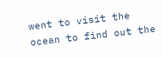went to visit the ocean to find out the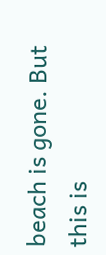beach is gone. But this is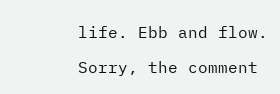life. Ebb and flow.

Sorry, the comment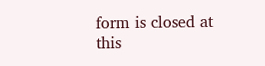form is closed at this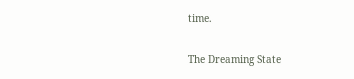time.

The Dreaming State